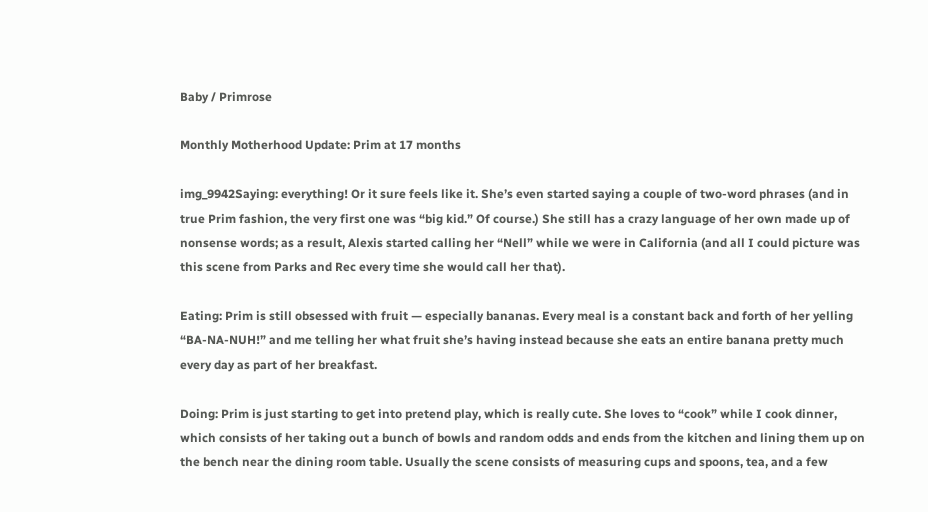Baby / Primrose

Monthly Motherhood Update: Prim at 17 months

img_9942Saying: everything! Or it sure feels like it. She’s even started saying a couple of two-word phrases (and in true Prim fashion, the very first one was “big kid.” Of course.) She still has a crazy language of her own made up of nonsense words; as a result, Alexis started calling her “Nell” while we were in California (and all I could picture was this scene from Parks and Rec every time she would call her that).

Eating: Prim is still obsessed with fruit — especially bananas. Every meal is a constant back and forth of her yelling “BA-NA-NUH!” and me telling her what fruit she’s having instead because she eats an entire banana pretty much every day as part of her breakfast.

Doing: Prim is just starting to get into pretend play, which is really cute. She loves to “cook” while I cook dinner, which consists of her taking out a bunch of bowls and random odds and ends from the kitchen and lining them up on the bench near the dining room table. Usually the scene consists of measuring cups and spoons, tea, and a few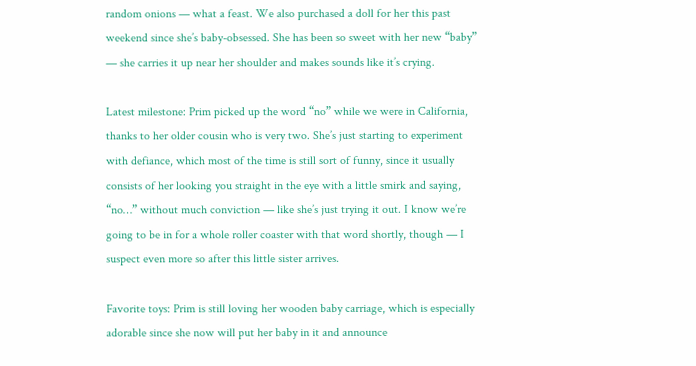random onions — what a feast. We also purchased a doll for her this past weekend since she’s baby-obsessed. She has been so sweet with her new “baby” — she carries it up near her shoulder and makes sounds like it’s crying.

Latest milestone: Prim picked up the word “no” while we were in California, thanks to her older cousin who is very two. She’s just starting to experiment with defiance, which most of the time is still sort of funny, since it usually consists of her looking you straight in the eye with a little smirk and saying, “no…” without much conviction — like she’s just trying it out. I know we’re going to be in for a whole roller coaster with that word shortly, though — I suspect even more so after this little sister arrives.

Favorite toys: Prim is still loving her wooden baby carriage, which is especially adorable since she now will put her baby in it and announce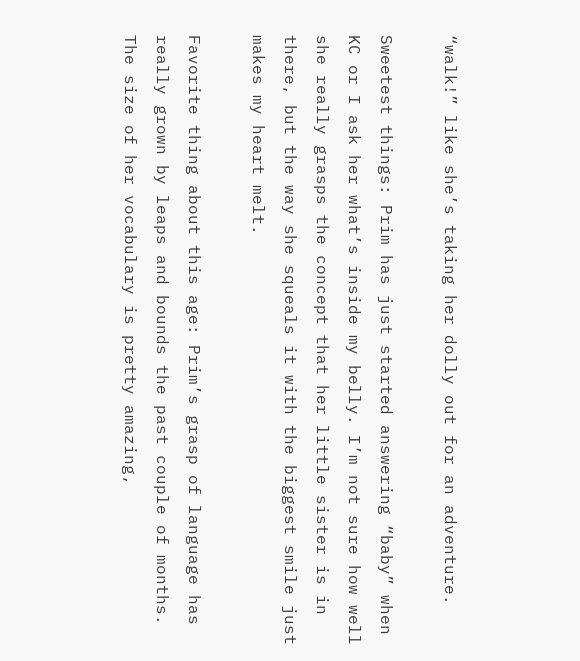“walk!” like she’s taking her dolly out for an adventure.

Sweetest things: Prim has just started answering “baby” when KC or I ask her what’s inside my belly. I’m not sure how well she really grasps the concept that her little sister is in there, but the way she squeals it with the biggest smile just makes my heart melt.

Favorite thing about this age: Prim’s grasp of language has really grown by leaps and bounds the past couple of months. The size of her vocabulary is pretty amazing,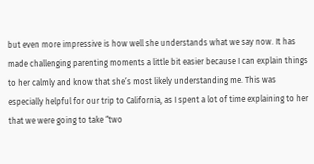but even more impressive is how well she understands what we say now. It has made challenging parenting moments a little bit easier because I can explain things to her calmly and know that she’s most likely understanding me. This was especially helpful for our trip to California, as I spent a lot of time explaining to her that we were going to take “two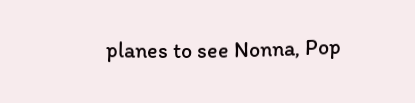planes to see Nonna, Pop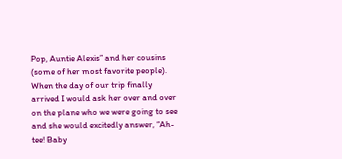Pop, Auntie Alexis” and her cousins (some of her most favorite people). When the day of our trip finally arrived I would ask her over and over on the plane who we were going to see and she would excitedly answer, “Ah-tee! Baby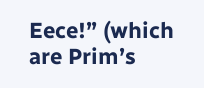Eece!” (which are Prim’s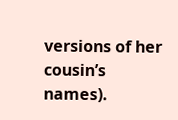versions of her cousin’s names).